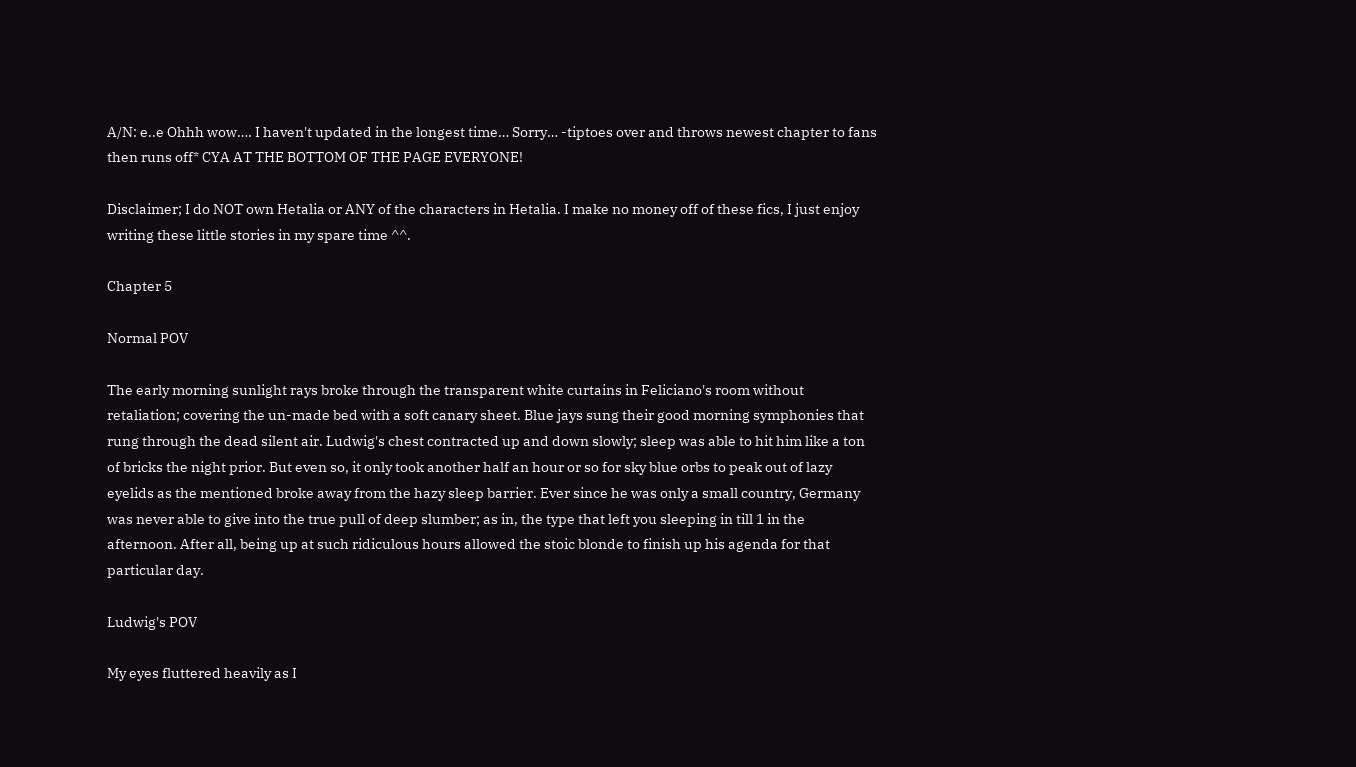A/N: e..e Ohhh wow…. I haven't updated in the longest time… Sorry… -tiptoes over and throws newest chapter to fans then runs off* CYA AT THE BOTTOM OF THE PAGE EVERYONE!

Disclaimer; I do NOT own Hetalia or ANY of the characters in Hetalia. I make no money off of these fics, I just enjoy writing these little stories in my spare time ^^.

Chapter 5

Normal POV

The early morning sunlight rays broke through the transparent white curtains in Feliciano's room without retaliation; covering the un-made bed with a soft canary sheet. Blue jays sung their good morning symphonies that rung through the dead silent air. Ludwig's chest contracted up and down slowly; sleep was able to hit him like a ton of bricks the night prior. But even so, it only took another half an hour or so for sky blue orbs to peak out of lazy eyelids as the mentioned broke away from the hazy sleep barrier. Ever since he was only a small country, Germany was never able to give into the true pull of deep slumber; as in, the type that left you sleeping in till 1 in the afternoon. After all, being up at such ridiculous hours allowed the stoic blonde to finish up his agenda for that particular day.

Ludwig's POV

My eyes fluttered heavily as I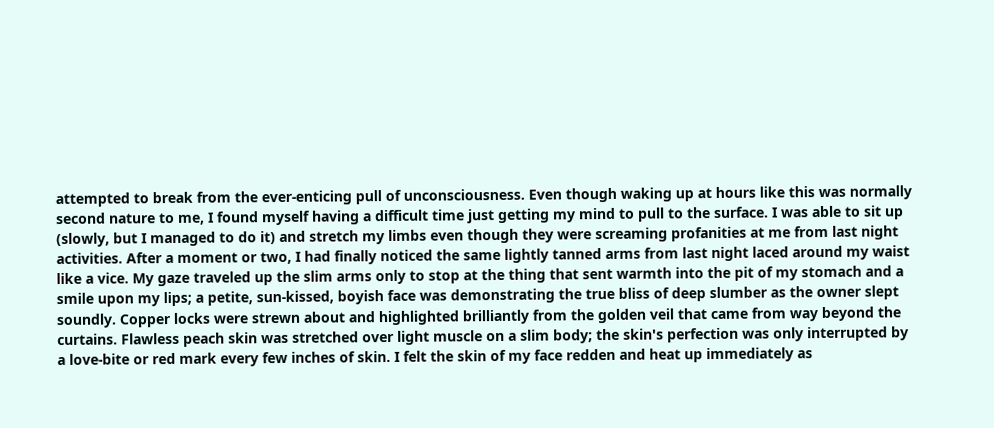attempted to break from the ever-enticing pull of unconsciousness. Even though waking up at hours like this was normally second nature to me, I found myself having a difficult time just getting my mind to pull to the surface. I was able to sit up (slowly, but I managed to do it) and stretch my limbs even though they were screaming profanities at me from last night activities. After a moment or two, I had finally noticed the same lightly tanned arms from last night laced around my waist like a vice. My gaze traveled up the slim arms only to stop at the thing that sent warmth into the pit of my stomach and a smile upon my lips; a petite, sun-kissed, boyish face was demonstrating the true bliss of deep slumber as the owner slept soundly. Copper locks were strewn about and highlighted brilliantly from the golden veil that came from way beyond the curtains. Flawless peach skin was stretched over light muscle on a slim body; the skin's perfection was only interrupted by a love-bite or red mark every few inches of skin. I felt the skin of my face redden and heat up immediately as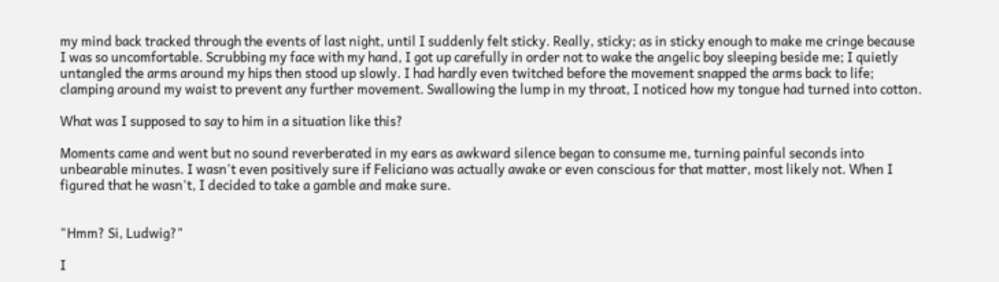my mind back tracked through the events of last night, until I suddenly felt sticky. Really, sticky; as in sticky enough to make me cringe because I was so uncomfortable. Scrubbing my face with my hand, I got up carefully in order not to wake the angelic boy sleeping beside me; I quietly untangled the arms around my hips then stood up slowly. I had hardly even twitched before the movement snapped the arms back to life; clamping around my waist to prevent any further movement. Swallowing the lump in my throat, I noticed how my tongue had turned into cotton.

What was I supposed to say to him in a situation like this?

Moments came and went but no sound reverberated in my ears as awkward silence began to consume me, turning painful seconds into unbearable minutes. I wasn't even positively sure if Feliciano was actually awake or even conscious for that matter, most likely not. When I figured that he wasn't, I decided to take a gamble and make sure.


"Hmm? Si, Ludwig?"

I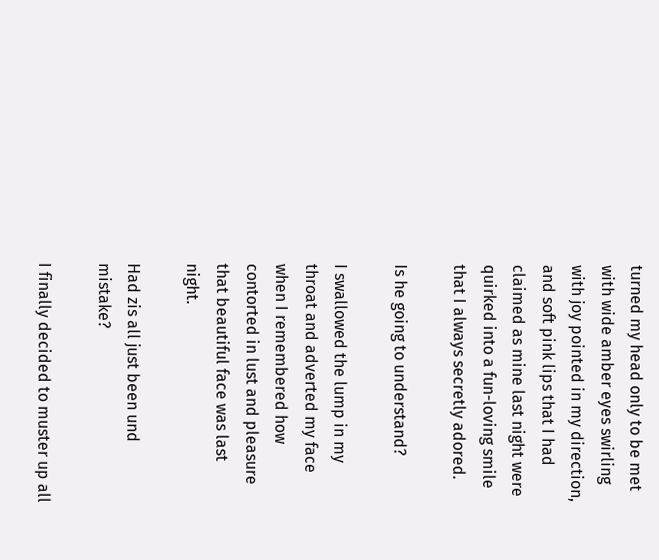turned my head only to be met with wide amber eyes swirling with joy pointed in my direction, and soft pink lips that I had claimed as mine last night were quirked into a fun-loving smile that I always secretly adored.

Is he going to understand?

I swallowed the lump in my throat and adverted my face when I remembered how contorted in lust and pleasure that beautiful face was last night.

Had zis all just been und mistake?

I finally decided to muster up all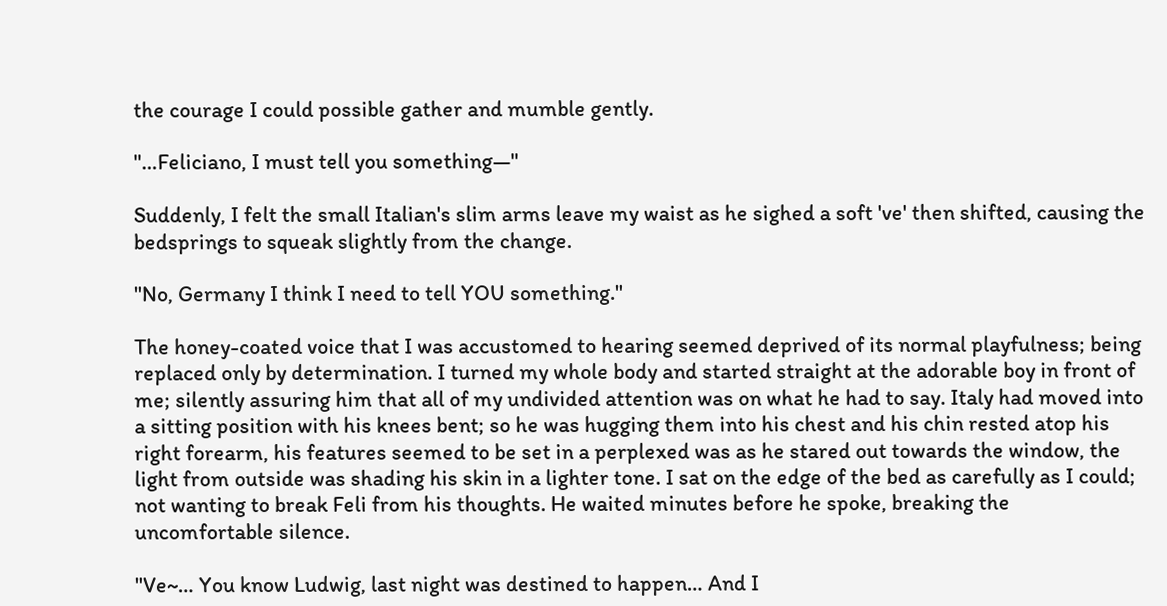the courage I could possible gather and mumble gently.

"…Feliciano, I must tell you something—"

Suddenly, I felt the small Italian's slim arms leave my waist as he sighed a soft 've' then shifted, causing the bedsprings to squeak slightly from the change.

"No, Germany I think I need to tell YOU something."

The honey-coated voice that I was accustomed to hearing seemed deprived of its normal playfulness; being replaced only by determination. I turned my whole body and started straight at the adorable boy in front of me; silently assuring him that all of my undivided attention was on what he had to say. Italy had moved into a sitting position with his knees bent; so he was hugging them into his chest and his chin rested atop his right forearm, his features seemed to be set in a perplexed was as he stared out towards the window, the light from outside was shading his skin in a lighter tone. I sat on the edge of the bed as carefully as I could; not wanting to break Feli from his thoughts. He waited minutes before he spoke, breaking the uncomfortable silence.

"Ve~… You know Ludwig, last night was destined to happen… And I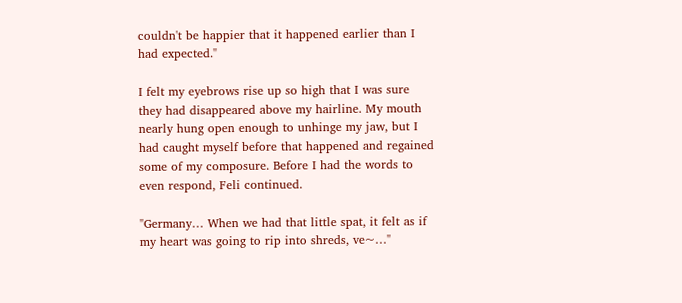couldn't be happier that it happened earlier than I had expected."

I felt my eyebrows rise up so high that I was sure they had disappeared above my hairline. My mouth nearly hung open enough to unhinge my jaw, but I had caught myself before that happened and regained some of my composure. Before I had the words to even respond, Feli continued.

"Germany… When we had that little spat, it felt as if my heart was going to rip into shreds, ve~…"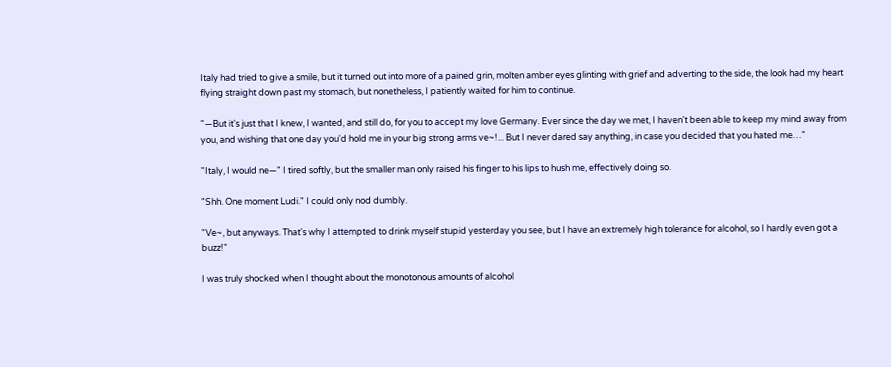Italy had tried to give a smile, but it turned out into more of a pained grin, molten amber eyes glinting with grief and adverting to the side, the look had my heart flying straight down past my stomach, but nonetheless, I patiently waited for him to continue.

"—But it's just that I knew, I wanted, and still do, for you to accept my love Germany. Ever since the day we met, I haven't been able to keep my mind away from you, and wishing that one day you'd hold me in your big strong arms ve~!... But I never dared say anything, in case you decided that you hated me…"

"Italy, I would ne—" I tired softly, but the smaller man only raised his finger to his lips to hush me, effectively doing so.

"Shh. One moment Ludi." I could only nod dumbly.

"Ve~, but anyways. That's why I attempted to drink myself stupid yesterday you see, but I have an extremely high tolerance for alcohol, so I hardly even got a buzz!"

I was truly shocked when I thought about the monotonous amounts of alcohol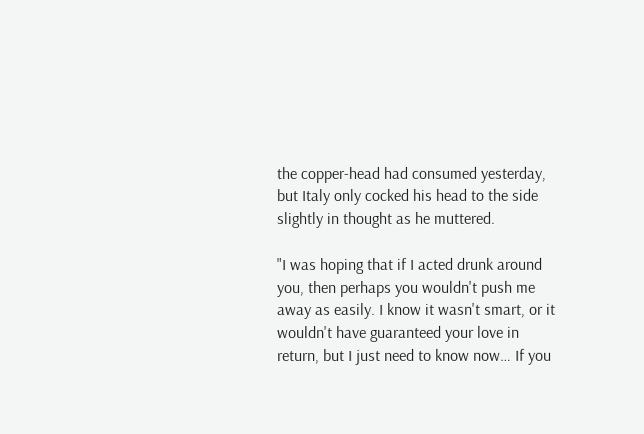the copper-head had consumed yesterday, but Italy only cocked his head to the side slightly in thought as he muttered.

"I was hoping that if I acted drunk around you, then perhaps you wouldn't push me away as easily. I know it wasn't smart, or it wouldn't have guaranteed your love in return, but I just need to know now… If you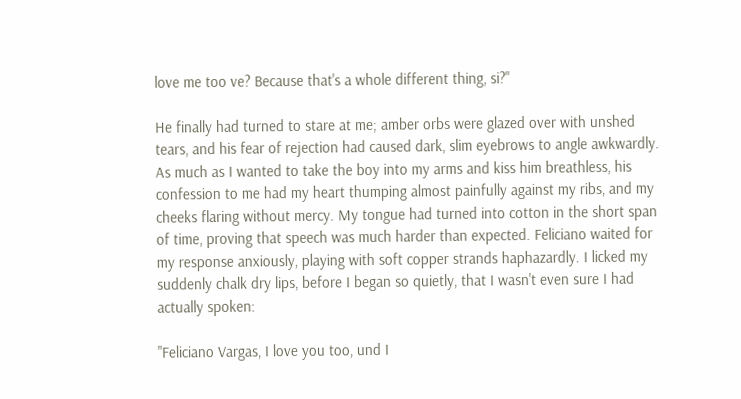love me too ve? Because that's a whole different thing, si?"

He finally had turned to stare at me; amber orbs were glazed over with unshed tears, and his fear of rejection had caused dark, slim eyebrows to angle awkwardly. As much as I wanted to take the boy into my arms and kiss him breathless, his confession to me had my heart thumping almost painfully against my ribs, and my cheeks flaring without mercy. My tongue had turned into cotton in the short span of time, proving that speech was much harder than expected. Feliciano waited for my response anxiously, playing with soft copper strands haphazardly. I licked my suddenly chalk dry lips, before I began so quietly, that I wasn't even sure I had actually spoken:

"Feliciano Vargas, I love you too, und I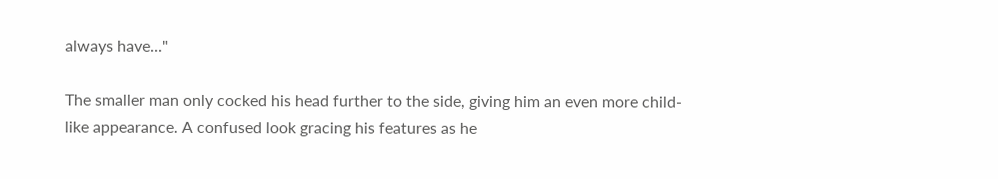always have..."

The smaller man only cocked his head further to the side, giving him an even more child-like appearance. A confused look gracing his features as he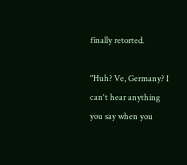finally retorted.

"Huh? Ve, Germany? I can't hear anything you say when you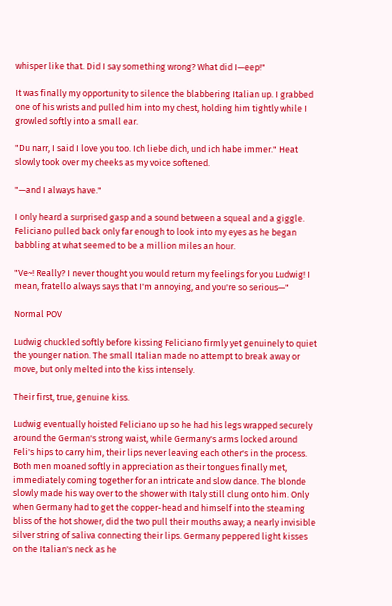whisper like that. Did I say something wrong? What did I—eep!"

It was finally my opportunity to silence the blabbering Italian up. I grabbed one of his wrists and pulled him into my chest, holding him tightly while I growled softly into a small ear.

"Du narr, I said I love you too. Ich liebe dich, und ich habe immer." Heat slowly took over my cheeks as my voice softened.

"—and I always have."

I only heard a surprised gasp and a sound between a squeal and a giggle. Feliciano pulled back only far enough to look into my eyes as he began babbling at what seemed to be a million miles an hour.

"Ve~! Really? I never thought you would return my feelings for you Ludwig! I mean, fratello always says that I'm annoying, and you're so serious—"

Normal POV

Ludwig chuckled softly before kissing Feliciano firmly yet genuinely to quiet the younger nation. The small Italian made no attempt to break away or move, but only melted into the kiss intensely.

Their first, true, genuine kiss.

Ludwig eventually hoisted Feliciano up so he had his legs wrapped securely around the German's strong waist, while Germany's arms locked around Feli's hips to carry him, their lips never leaving each other's in the process. Both men moaned softly in appreciation as their tongues finally met, immediately coming together for an intricate and slow dance. The blonde slowly made his way over to the shower with Italy still clung onto him. Only when Germany had to get the copper-head and himself into the steaming bliss of the hot shower, did the two pull their mouths away; a nearly invisible silver string of saliva connecting their lips. Germany peppered light kisses on the Italian's neck as he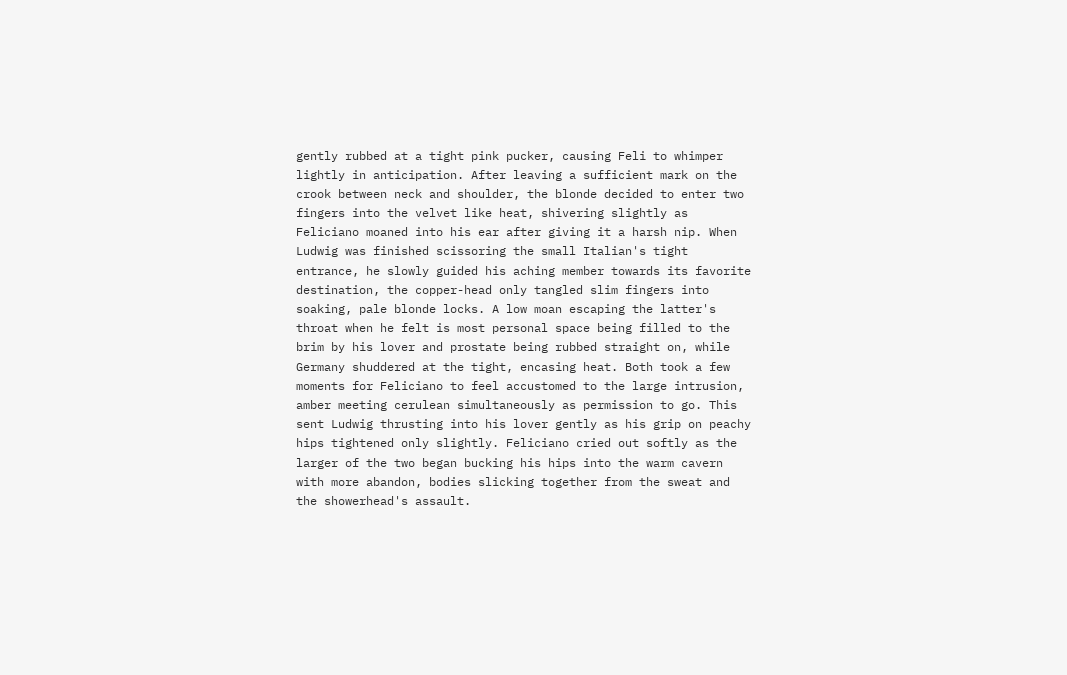gently rubbed at a tight pink pucker, causing Feli to whimper lightly in anticipation. After leaving a sufficient mark on the crook between neck and shoulder, the blonde decided to enter two fingers into the velvet like heat, shivering slightly as Feliciano moaned into his ear after giving it a harsh nip. When Ludwig was finished scissoring the small Italian's tight entrance, he slowly guided his aching member towards its favorite destination, the copper-head only tangled slim fingers into soaking, pale blonde locks. A low moan escaping the latter's throat when he felt is most personal space being filled to the brim by his lover and prostate being rubbed straight on, while Germany shuddered at the tight, encasing heat. Both took a few moments for Feliciano to feel accustomed to the large intrusion, amber meeting cerulean simultaneously as permission to go. This sent Ludwig thrusting into his lover gently as his grip on peachy hips tightened only slightly. Feliciano cried out softly as the larger of the two began bucking his hips into the warm cavern with more abandon, bodies slicking together from the sweat and the showerhead's assault.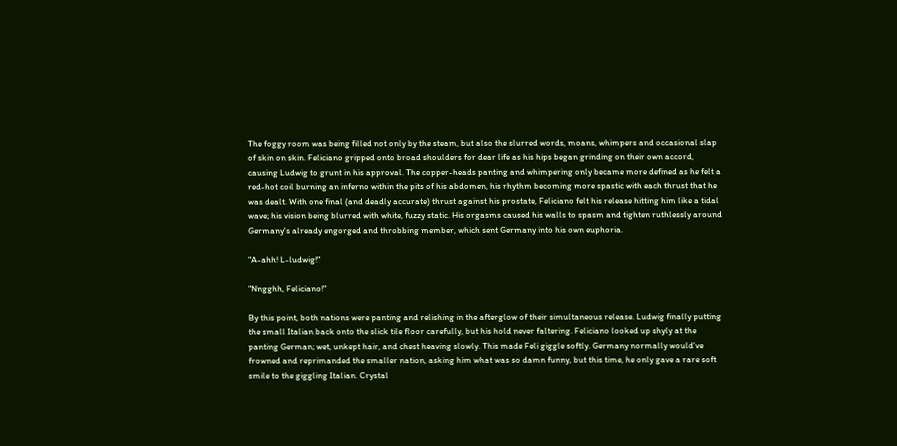The foggy room was being filled not only by the steam, but also the slurred words, moans, whimpers and occasional slap of skin on skin. Feliciano gripped onto broad shoulders for dear life as his hips began grinding on their own accord, causing Ludwig to grunt in his approval. The copper-heads panting and whimpering only became more defined as he felt a red-hot coil burning an inferno within the pits of his abdomen, his rhythm becoming more spastic with each thrust that he was dealt. With one final (and deadly accurate) thrust against his prostate, Feliciano felt his release hitting him like a tidal wave; his vision being blurred with white, fuzzy static. His orgasms caused his walls to spasm and tighten ruthlessly around Germany's already engorged and throbbing member, which sent Germany into his own euphoria.

"A-ahh! L-ludwig!"

"Nngghh, Feliciano!"

By this point, both nations were panting and relishing in the afterglow of their simultaneous release. Ludwig finally putting the small Italian back onto the slick tile floor carefully, but his hold never faltering. Feliciano looked up shyly at the panting German; wet, unkept hair, and chest heaving slowly. This made Feli giggle softly. Germany normally would've frowned and reprimanded the smaller nation, asking him what was so damn funny, but this time, he only gave a rare soft smile to the giggling Italian. Crystal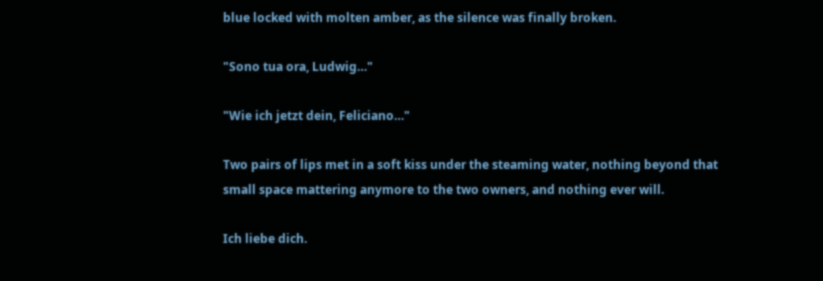blue locked with molten amber, as the silence was finally broken.

"Sono tua ora, Ludwig…"

"Wie ich jetzt dein, Feliciano…"

Two pairs of lips met in a soft kiss under the steaming water, nothing beyond that small space mattering anymore to the two owners, and nothing ever will.

Ich liebe dich.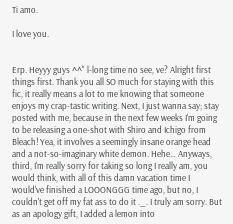Ti amo.

I love you.


Erp. Heyyy guys ^^" l-long time no see, ve? Alright first things first. Thank you all SO much for staying with this fic, it really means a lot to me knowing that someone enjoys my crap-tastic writing. Next, I just wanna say; stay posted with me, because in the next few weeks I'm going to be releasing a one-shot with Shiro and Ichigo from Bleach! Yea, it involves a seemingly insane orange head and a not-so-imaginary white demon. Hehe… Anyways, third, I'm really sorry for taking so long I really am, you would think, with all of this damn vacation time I would've finished a LOOONGGG time ago, but no, I couldn't get off my fat ass to do it ._. I truly am sorry. But as an apology gift, I added a lemon into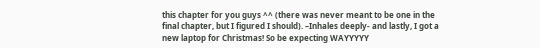this chapter for you guys ^^ (there was never meant to be one in the final chapter, but I figured I should). –Inhales deeply- and lastly, I got a new laptop for Christmas! So be expecting WAYYYYY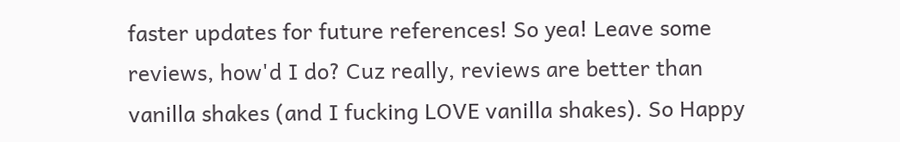faster updates for future references! So yea! Leave some reviews, how'd I do? Cuz really, reviews are better than vanilla shakes (and I fucking LOVE vanilla shakes). So Happy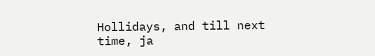Hollidays, and till next time, ja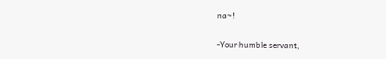na~!

-Your humble servant,